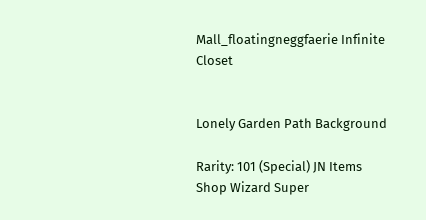Mall_floatingneggfaerie Infinite Closet


Lonely Garden Path Background

Rarity: 101 (Special) JN Items Shop Wizard Super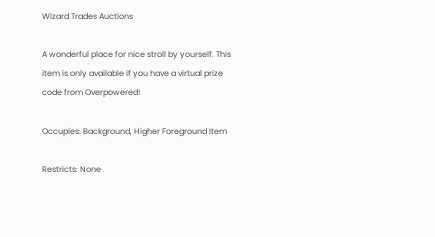Wizard Trades Auctions

A wonderful place for nice stroll by yourself. This item is only available if you have a virtual prize code from Overpowered!

Occupies: Background, Higher Foreground Item

Restricts: None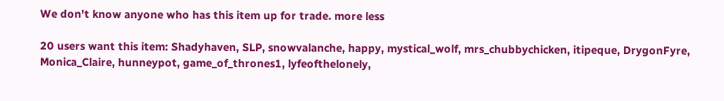We don't know anyone who has this item up for trade. more less

20 users want this item: Shadyhaven, SLP, snowvalanche, happy, mystical_wolf, mrs_chubbychicken, itipeque, DrygonFyre, Monica_Claire, hunneypot, game_of_thrones1, lyfeofthelonely,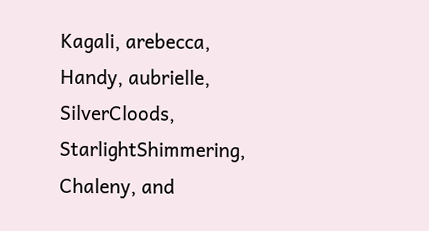Kagali, arebecca, Handy, aubrielle, SilverCloods, StarlightShimmering, Chaleny, and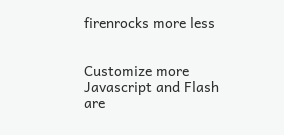firenrocks more less


Customize more
Javascript and Flash are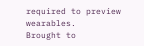required to preview wearables.
Brought to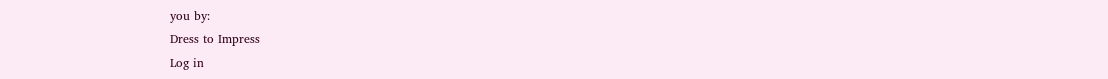you by:
Dress to Impress
Log in